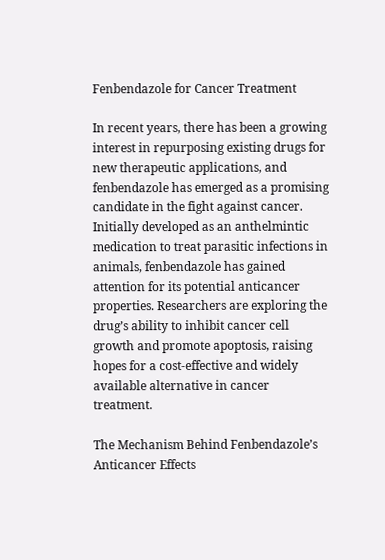Fenbendazole for Cancer Treatment

In recent years, there has been a growing interest in repurposing existing drugs for new therapeutic applications, and fenbendazole has emerged as a promising candidate in the fight against cancer. Initially developed as an anthelmintic medication to treat parasitic infections in animals, fenbendazole has gained attention for its potential anticancer properties. Researchers are exploring the drug’s ability to inhibit cancer cell growth and promote apoptosis, raising hopes for a cost-effective and widely available alternative in cancer treatment.

The Mechanism Behind Fenbendazole’s Anticancer Effects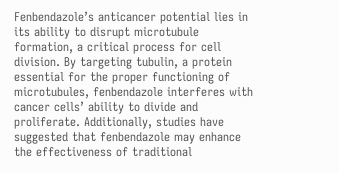Fenbendazole’s anticancer potential lies in its ability to disrupt microtubule formation, a critical process for cell division. By targeting tubulin, a protein essential for the proper functioning of microtubules, fenbendazole interferes with cancer cells’ ability to divide and proliferate. Additionally, studies have suggested that fenbendazole may enhance the effectiveness of traditional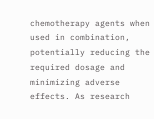chemotherapy agents when used in combination, potentially reducing the required dosage and minimizing adverse effects. As research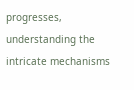progresses, understanding the intricate mechanisms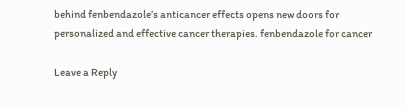behind fenbendazole’s anticancer effects opens new doors for personalized and effective cancer therapies. fenbendazole for cancer

Leave a Reply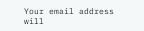Your email address will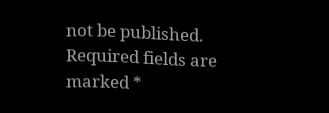not be published. Required fields are marked *